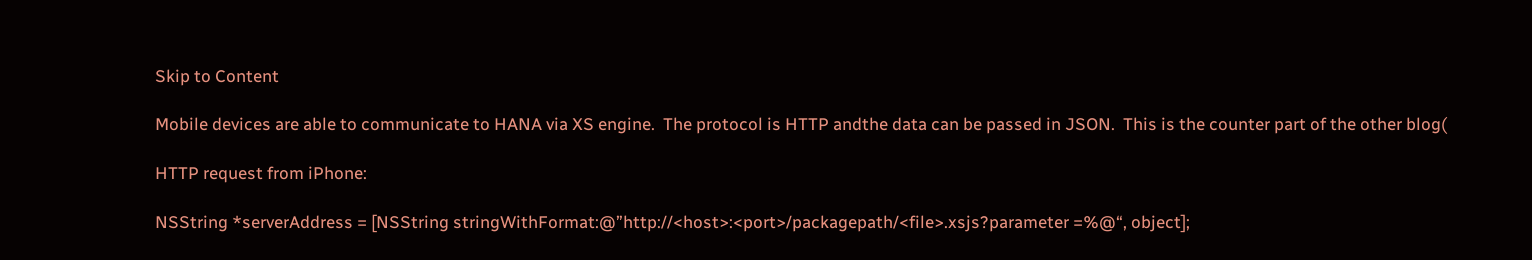Skip to Content

Mobile devices are able to communicate to HANA via XS engine.  The protocol is HTTP andthe data can be passed in JSON.  This is the counter part of the other blog(

HTTP request from iPhone:

NSString *serverAddress = [NSString stringWithFormat:@”http://<host>:<port>/packagepath/<file>.xsjs?parameter =%@“, object];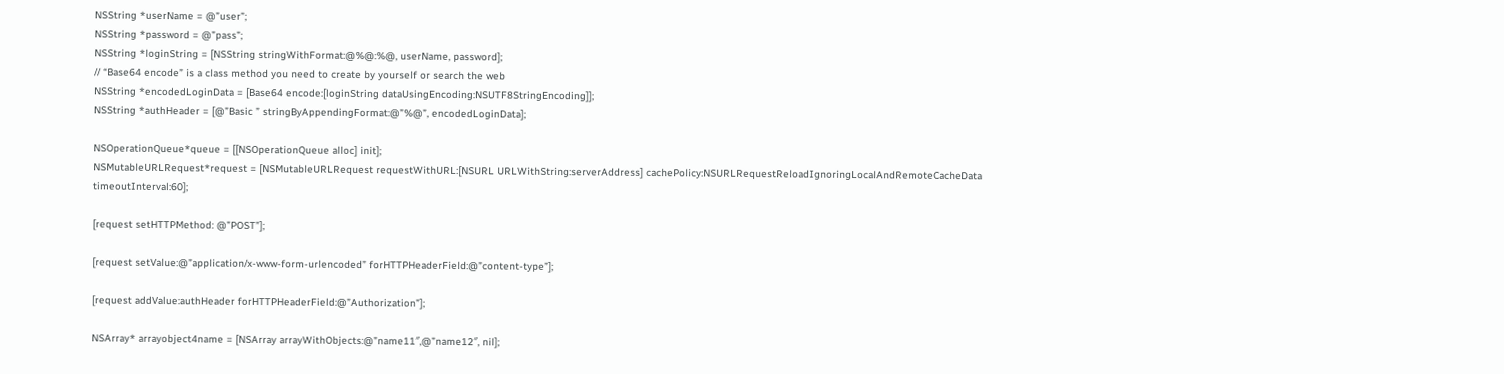NSString *userName = @”user”;
NSString *password = @”pass”;
NSString *loginString = [NSString stringWithFormat:@%@:%@, userName, password];
// “Base64 encode” is a class method you need to create by yourself or search the web
NSString *encodedLoginData = [Base64 encode:[loginString dataUsingEncoding:NSUTF8StringEncoding]];
NSString *authHeader = [@”Basic ” stringByAppendingFormat:@”%@”, encodedLoginData];

NSOperationQueue*queue = [[NSOperationQueue alloc] init];
NSMutableURLRequest*request = [NSMutableURLRequest requestWithURL:[NSURL URLWithString:serverAddress] cachePolicy:NSURLRequestReloadIgnoringLocalAndRemoteCacheData timeoutInterval:60];

[request setHTTPMethod: @”POST”];

[request setValue:@”application/x-www-form-urlencoded” forHTTPHeaderField:@”content-type”];

[request addValue:authHeader forHTTPHeaderField:@”Authorization”];

NSArray* arrayobject4name = [NSArray arrayWithObjects:@”name11″,@”name12″, nil];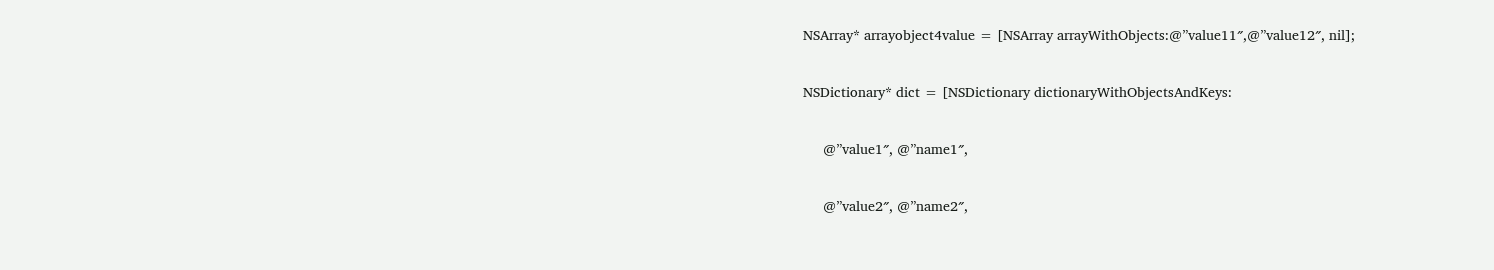NSArray* arrayobject4value = [NSArray arrayWithObjects:@”value11″,@”value12″, nil];

NSDictionary* dict = [NSDictionary dictionaryWithObjectsAndKeys:

     @”value1″, @”name1″,

     @”value2″, @”name2″,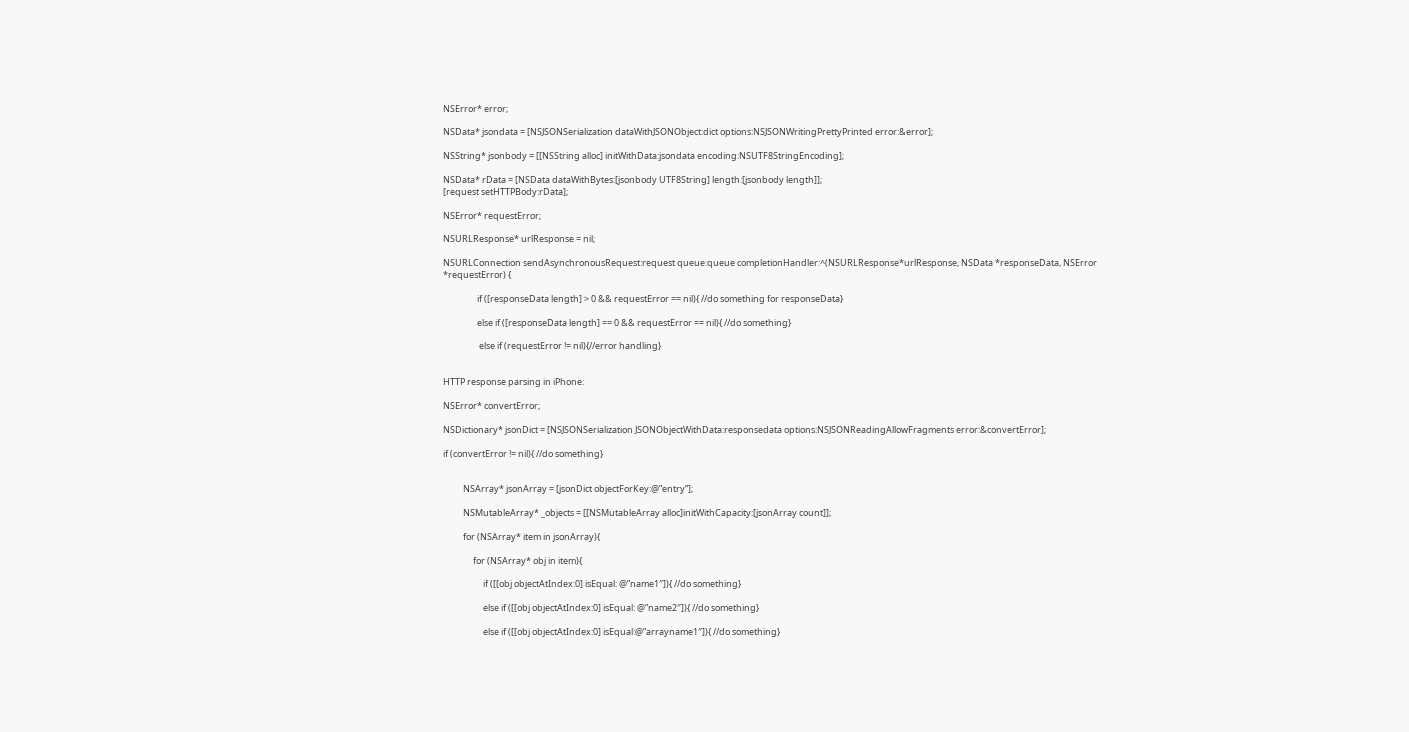NSError* error;

NSData* jsondata = [NSJSONSerialization dataWithJSONObject:dict options:NSJSONWritingPrettyPrinted error:&error];

NSString* jsonbody = [[NSString alloc] initWithData:jsondata encoding:NSUTF8StringEncoding];

NSData* rData = [NSData dataWithBytes:[jsonbody UTF8String] length:[jsonbody length]];
[request setHTTPBody:rData];

NSError* requestError;

NSURLResponse* urlResponse = nil;

NSURLConnection sendAsynchronousRequest:request queue:queue completionHandler:^(NSURLResponse*urlResponse, NSData *responseData, NSError
*requestError) {

                 if ([responseData length] > 0 && requestError == nil){ //do something for responseData}

                 else if ([responseData length] == 0 && requestError == nil){ //do something}

                  else if (requestError != nil){//error handling}


HTTP response parsing in iPhone:

NSError* convertError;

NSDictionary* jsonDict = [NSJSONSerialization JSONObjectWithData:responsedata options:NSJSONReadingAllowFragments error:&convertError];

if (convertError != nil){ //do something}


          NSArray* jsonArray = [jsonDict objectForKey:@”entry”];

          NSMutableArray* _objects = [[NSMutableArray alloc]initWithCapacity:[jsonArray count]];

          for (NSArray* item in jsonArray){

               for (NSArray* obj in item){

                    if ([[obj objectAtIndex:0] isEqual: @”name1″]){ //do something}

                    else if ([[obj objectAtIndex:0] isEqual: @”name2″]){ //do something}

                    else if ([[obj objectAtIndex:0] isEqual:@”arrayname1″]){ //do something}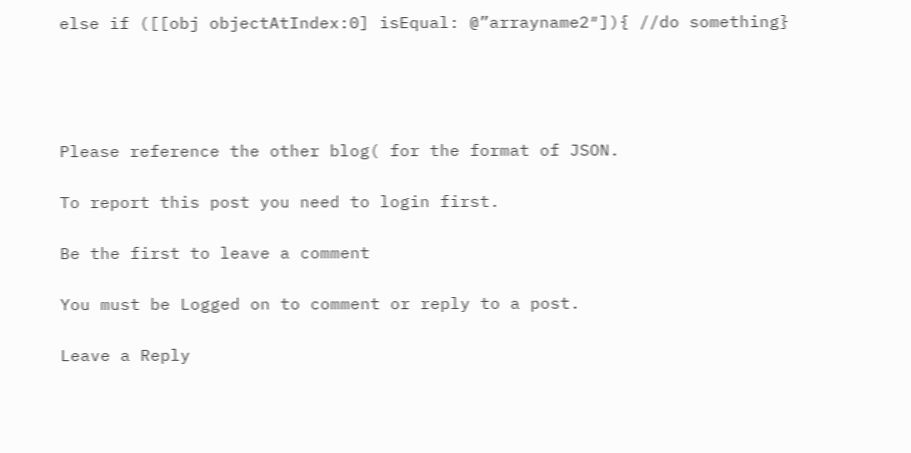else if ([[obj objectAtIndex:0] isEqual: @”arrayname2″]){ //do something}




Please reference the other blog( for the format of JSON.

To report this post you need to login first.

Be the first to leave a comment

You must be Logged on to comment or reply to a post.

Leave a Reply